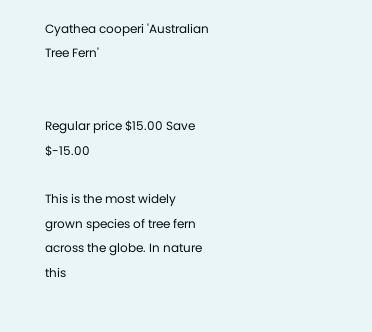Cyathea cooperi 'Australian Tree Fern'


Regular price $15.00 Save $-15.00

This is the most widely grown species of tree fern across the globe. In nature this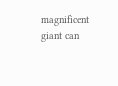magnificent giant can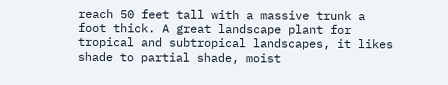reach 50 feet tall with a massive trunk a foot thick. A great landscape plant for tropical and subtropical landscapes, it likes shade to partial shade, moist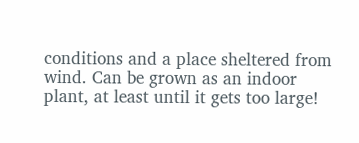conditions and a place sheltered from wind. Can be grown as an indoor plant, at least until it gets too large!